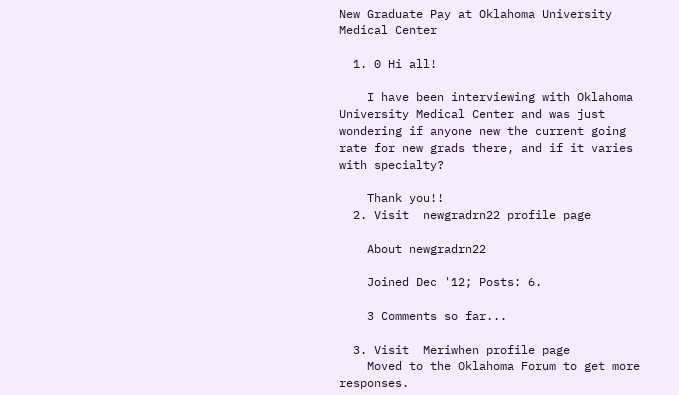New Graduate Pay at Oklahoma University Medical Center

  1. 0 Hi all!

    I have been interviewing with Oklahoma University Medical Center and was just wondering if anyone new the current going rate for new grads there, and if it varies with specialty?

    Thank you!!
  2. Visit  newgradrn22 profile page

    About newgradrn22

    Joined Dec '12; Posts: 6.

    3 Comments so far...

  3. Visit  Meriwhen profile page
    Moved to the Oklahoma Forum to get more responses.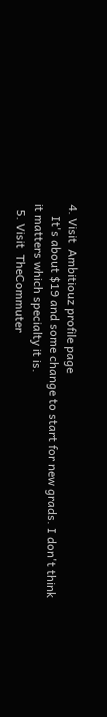4. Visit  Ambitiouz profile page
    It's about $19 and some change to start for new grads. I don't think it matters which specialty it is.
  5. Visit  TheCommuter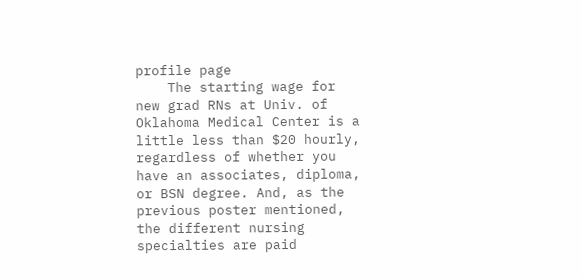profile page
    The starting wage for new grad RNs at Univ. of Oklahoma Medical Center is a little less than $20 hourly, regardless of whether you have an associates, diploma, or BSN degree. And, as the previous poster mentioned, the different nursing specialties are paid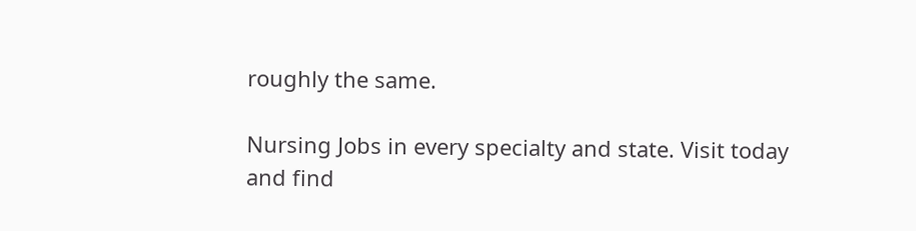roughly the same.

Nursing Jobs in every specialty and state. Visit today and find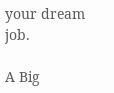your dream job.

A Big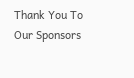Thank You To Our Sponsors